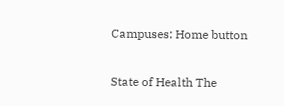Campuses: Home button

State of Health The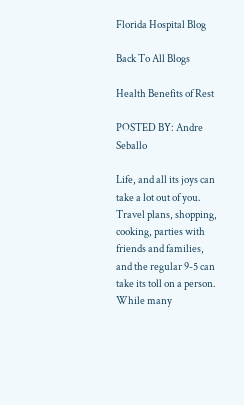Florida Hospital Blog

Back To All Blogs

Health Benefits of Rest

POSTED BY: Andre Seballo

Life, and all its joys can take a lot out of you. Travel plans, shopping, cooking, parties with friends and families, and the regular 9-5 can take its toll on a person. While many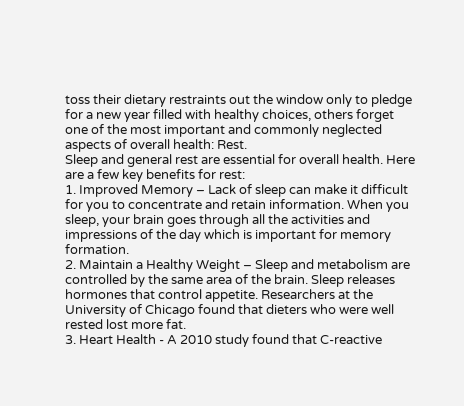toss their dietary restraints out the window only to pledge for a new year filled with healthy choices, others forget one of the most important and commonly neglected aspects of overall health: Rest.
Sleep and general rest are essential for overall health. Here are a few key benefits for rest:
1. Improved Memory – Lack of sleep can make it difficult for you to concentrate and retain information. When you sleep, your brain goes through all the activities and impressions of the day which is important for memory formation.
2. Maintain a Healthy Weight – Sleep and metabolism are controlled by the same area of the brain. Sleep releases hormones that control appetite. Researchers at the University of Chicago found that dieters who were well rested lost more fat.
3. Heart Health - A 2010 study found that C-reactive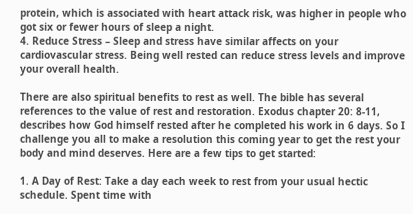protein, which is associated with heart attack risk, was higher in people who got six or fewer hours of sleep a night.
4. Reduce Stress – Sleep and stress have similar affects on your cardiovascular stress. Being well rested can reduce stress levels and improve your overall health.

There are also spiritual benefits to rest as well. The bible has several references to the value of rest and restoration. Exodus chapter 20: 8-11, describes how God himself rested after he completed his work in 6 days. So I challenge you all to make a resolution this coming year to get the rest your body and mind deserves. Here are a few tips to get started:

1. A Day of Rest: Take a day each week to rest from your usual hectic schedule. Spent time with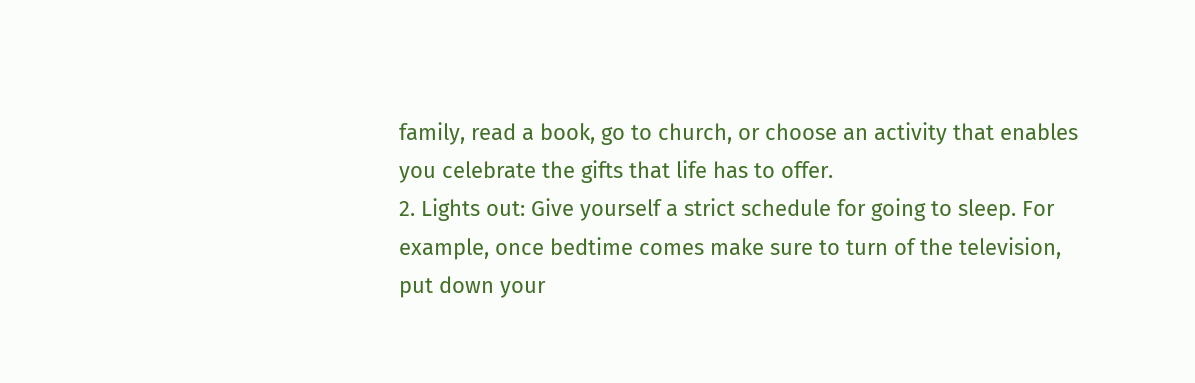family, read a book, go to church, or choose an activity that enables you celebrate the gifts that life has to offer.
2. Lights out: Give yourself a strict schedule for going to sleep. For example, once bedtime comes make sure to turn of the television, put down your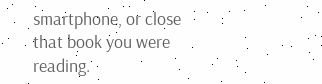smartphone, or close that book you were reading.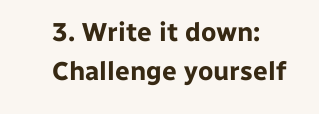3. Write it down: Challenge yourself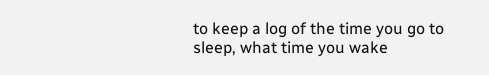to keep a log of the time you go to sleep, what time you wake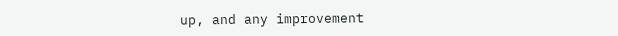up, and any improvement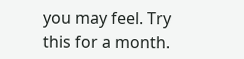you may feel. Try this for a month.